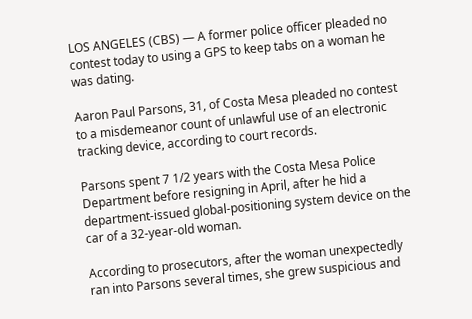LOS ANGELES (CBS) — A former police officer pleaded no contest today to using a GPS to keep tabs on a woman he was dating.

Aaron Paul Parsons, 31, of Costa Mesa pleaded no contest to a misdemeanor count of unlawful use of an electronic tracking device, according to court records.

Parsons spent 7 1/2 years with the Costa Mesa Police Department before resigning in April, after he hid a department-issued global-positioning system device on the car of a 32-year-old woman.

According to prosecutors, after the woman unexpectedly ran into Parsons several times, she grew suspicious and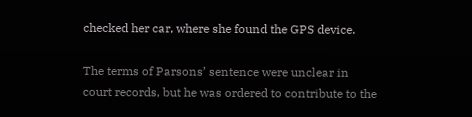checked her car, where she found the GPS device.

The terms of Parsons’ sentence were unclear in court records, but he was ordered to contribute to the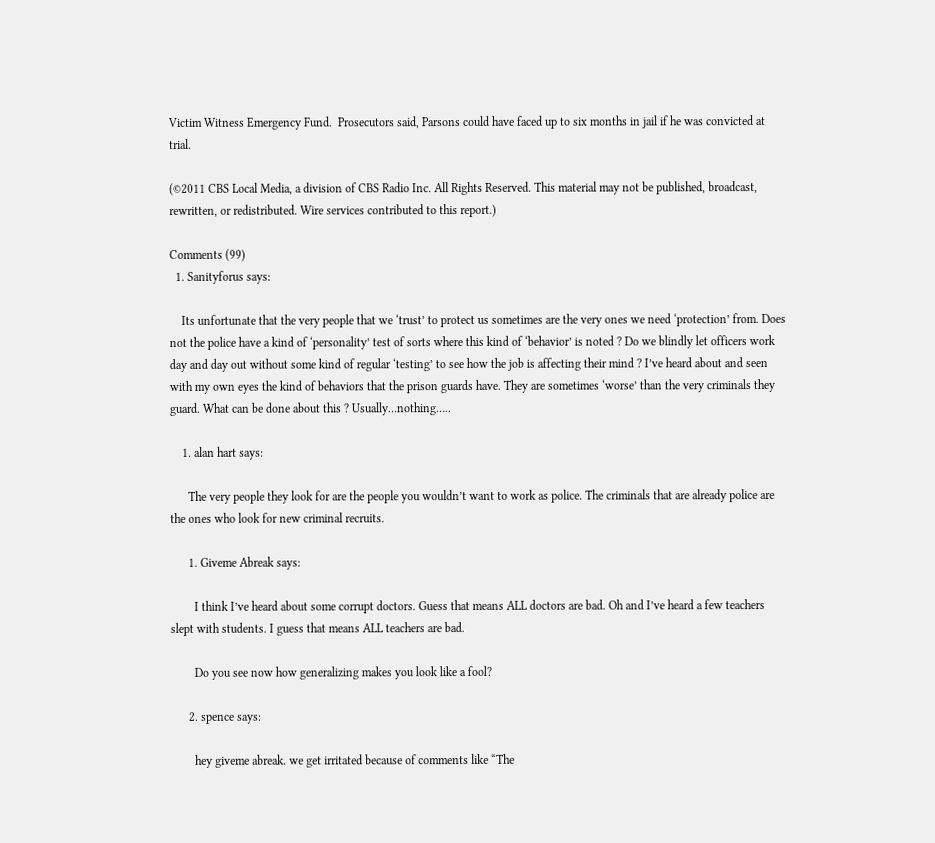Victim Witness Emergency Fund.  Prosecutors said, Parsons could have faced up to six months in jail if he was convicted at trial.

(©2011 CBS Local Media, a division of CBS Radio Inc. All Rights Reserved. This material may not be published, broadcast, rewritten, or redistributed. Wire services contributed to this report.)

Comments (99)
  1. Sanityforus says:

    Its unfortunate that the very people that we ‘trust’ to protect us sometimes are the very ones we need ‘protection’ from. Does not the police have a kind of ‘personality’ test of sorts where this kind of ‘behavior’ is noted ? Do we blindly let officers work day and day out without some kind of regular ‘testing’ to see how the job is affecting their mind ? I’ve heard about and seen with my own eyes the kind of behaviors that the prison guards have. They are sometimes ‘worse’ than the very criminals they guard. What can be done about this ? Usually…nothing…..

    1. alan hart says:

      The very people they look for are the people you wouldn’t want to work as police. The criminals that are already police are the ones who look for new criminal recruits.

      1. Giveme Abreak says:

        I think I’ve heard about some corrupt doctors. Guess that means ALL doctors are bad. Oh and I’ve heard a few teachers slept with students. I guess that means ALL teachers are bad.

        Do you see now how generalizing makes you look like a fool?

      2. spence says:

        hey giveme abreak. we get irritated because of comments like “The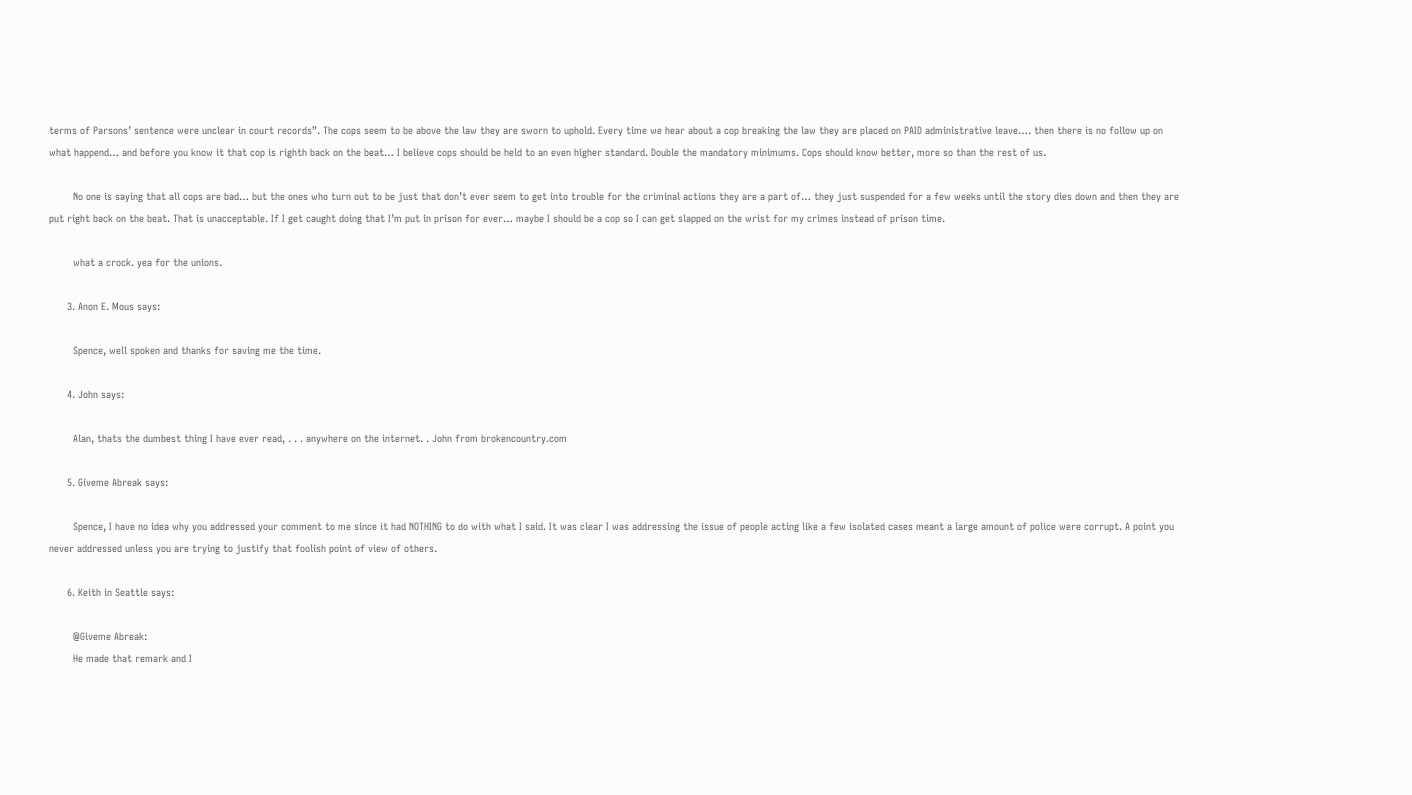terms of Parsons’ sentence were unclear in court records”. The cops seem to be above the law they are sworn to uphold. Every time we hear about a cop breaking the law they are placed on PAID administrative leave…. then there is no follow up on what happend… and before you know it that cop is righth back on the beat… I believe cops should be held to an even higher standard. Double the mandatory minimums. Cops should know better, more so than the rest of us.

        No one is saying that all cops are bad… but the ones who turn out to be just that don’t ever seem to get into trouble for the criminal actions they are a part of… they just suspended for a few weeks until the story dies down and then they are put right back on the beat. That is unacceptable. If I get caught doing that I’m put in prison for ever… maybe I should be a cop so I can get slapped on the wrist for my crimes instead of prison time.

        what a crock. yea for the unions.

      3. Anon E. Mous says:

        Spence, well spoken and thanks for saving me the time.

      4. John says:

        Alan, thats the dumbest thing I have ever read, . . . anywhere on the internet. . John from brokencountry.com

      5. Giveme Abreak says:

        Spence, I have no idea why you addressed your comment to me since it had NOTHING to do with what I said. It was clear I was addressing the issue of people acting like a few isolated cases meant a large amount of police were corrupt. A point you never addressed unless you are trying to justify that foolish point of view of others.

      6. Keith in Seattle says:

        @Giveme Abreak:
        He made that remark and I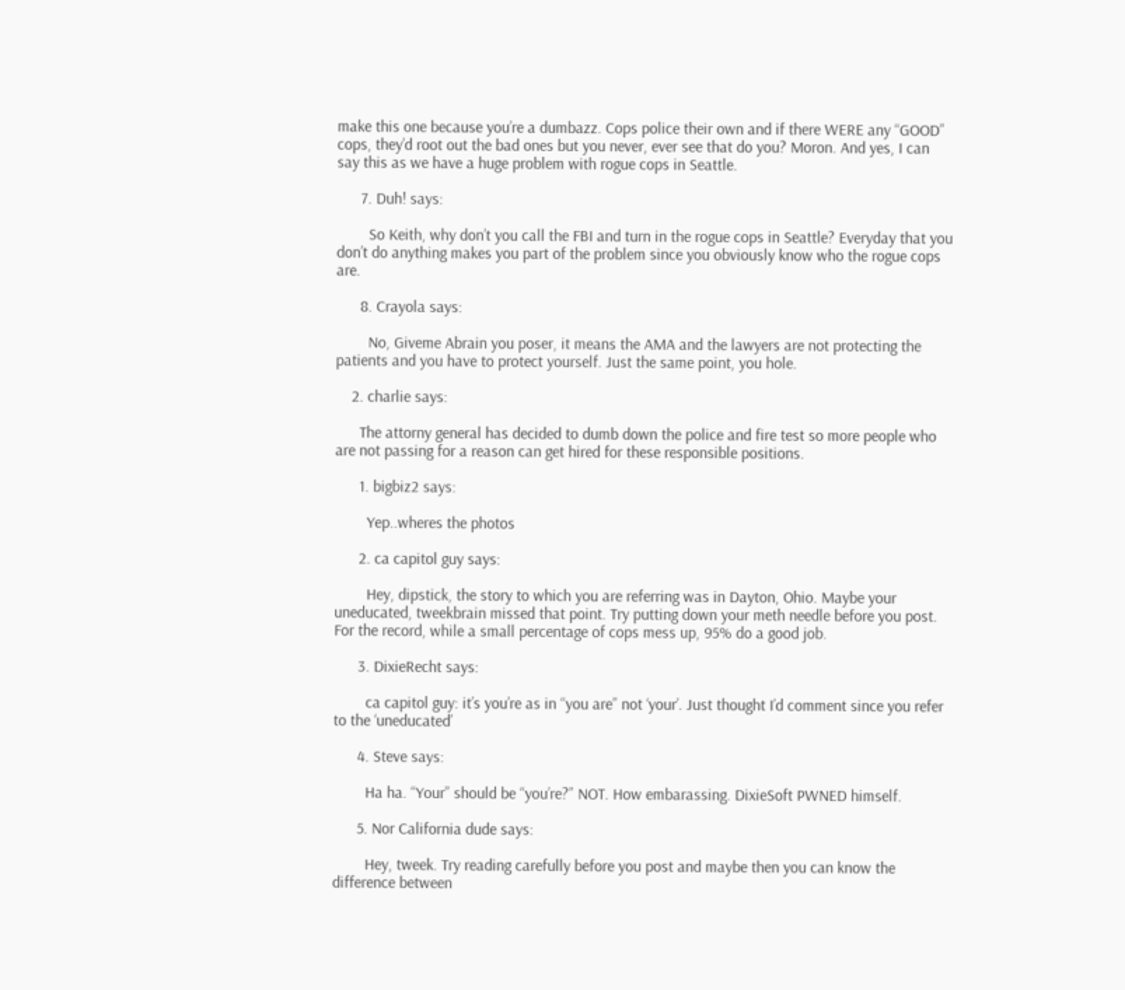make this one because you’re a dumbazz. Cops police their own and if there WERE any “GOOD” cops, they’d root out the bad ones but you never, ever see that do you? Moron. And yes, I can say this as we have a huge problem with rogue cops in Seattle.

      7. Duh! says:

        So Keith, why don’t you call the FBI and turn in the rogue cops in Seattle? Everyday that you don’t do anything makes you part of the problem since you obviously know who the rogue cops are.

      8. Crayola says:

        No, Giveme Abrain you poser, it means the AMA and the lawyers are not protecting the patients and you have to protect yourself. Just the same point, you hole.

    2. charlie says:

      The attorny general has decided to dumb down the police and fire test so more people who are not passing for a reason can get hired for these responsible positions.

      1. bigbiz2 says:

        Yep..wheres the photos

      2. ca capitol guy says:

        Hey, dipstick, the story to which you are referring was in Dayton, Ohio. Maybe your uneducated, tweekbrain missed that point. Try putting down your meth needle before you post. For the record, while a small percentage of cops mess up, 95% do a good job.

      3. DixieRecht says:

        ca capitol guy: it’s you’re as in “you are” not ‘your’. Just thought I’d comment since you refer to the ‘uneducated’

      4. Steve says:

        Ha ha. “Your” should be “you’re?” NOT. How embarassing. DixieSoft PWNED himself.

      5. Nor California dude says:

        Hey, tweek. Try reading carefully before you post and maybe then you can know the difference between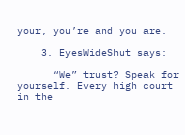your, you’re and you are.

    3. EyesWideShut says:

      “We” trust? Speak for yourself. Every high court in the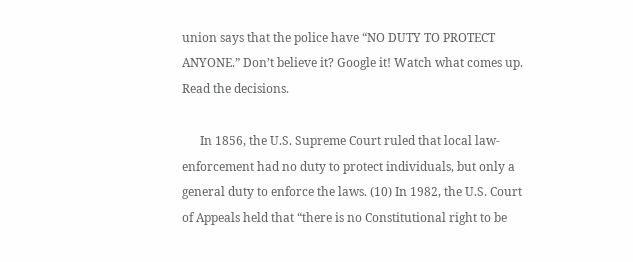union says that the police have “NO DUTY TO PROTECT ANYONE.” Don’t believe it? Google it! Watch what comes up. Read the decisions.

      In 1856, the U.S. Supreme Court ruled that local law-enforcement had no duty to protect individuals, but only a general duty to enforce the laws. (10) In 1982, the U.S. Court of Appeals held that “there is no Constitutional right to be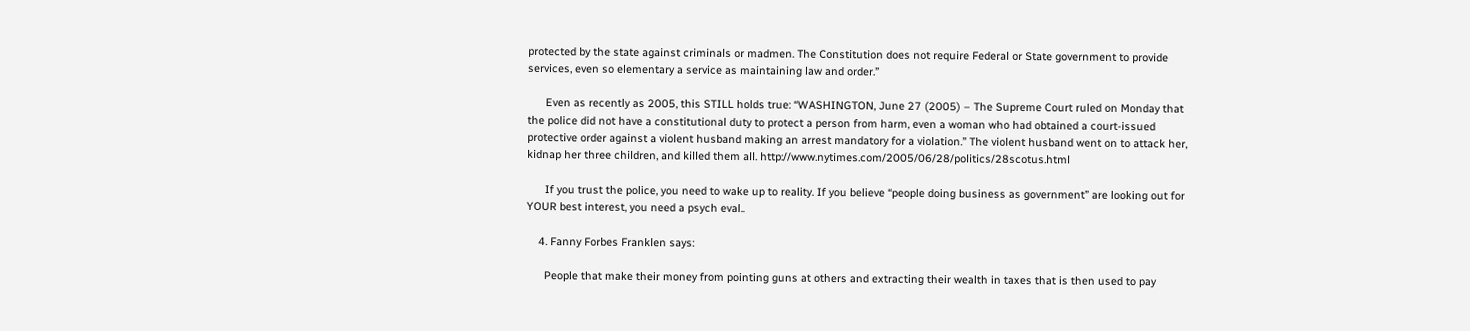protected by the state against criminals or madmen. The Constitution does not require Federal or State government to provide services, even so elementary a service as maintaining law and order.”

      Even as recently as 2005, this STILL holds true: “WASHINGTON, June 27 (2005) – The Supreme Court ruled on Monday that the police did not have a constitutional duty to protect a person from harm, even a woman who had obtained a court-issued protective order against a violent husband making an arrest mandatory for a violation.” The violent husband went on to attack her, kidnap her three children, and killed them all. http://www.nytimes.com/2005/06/28/politics/28scotus.html

      If you trust the police, you need to wake up to reality. If you believe “people doing business as government” are looking out for YOUR best interest, you need a psych eval..

    4. Fanny Forbes Franklen says:

      People that make their money from pointing guns at others and extracting their wealth in taxes that is then used to pay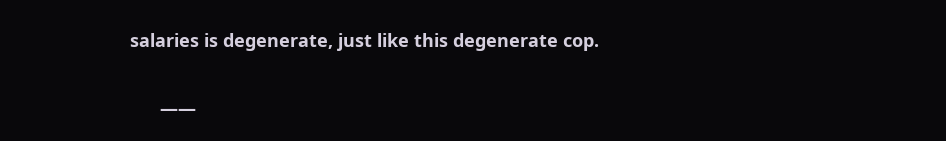salaries is degenerate, just like this degenerate cop.

      ——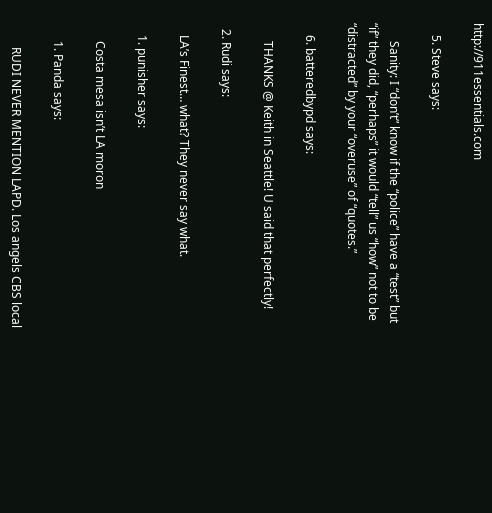http://911essentials.com

    5. Steve says:

      Sanity: I “don’t” know if the “police” have a “test” but “if” they did, “perhaps” it would “tell” us “how” not to be “distracted” by your “overuse” of “quotes.”

    6. batteredbypd says:

      THANKS @ Keith in Seattle! U said that perfectly!

  2. Rudi says:

    LA’s Finest… what? They never say what.

    1. punisher says:

      Costa mesa isn’t LA moron

      1. Panda says:

        RUDI NEVER MENTION LAPD. Los angels CBS local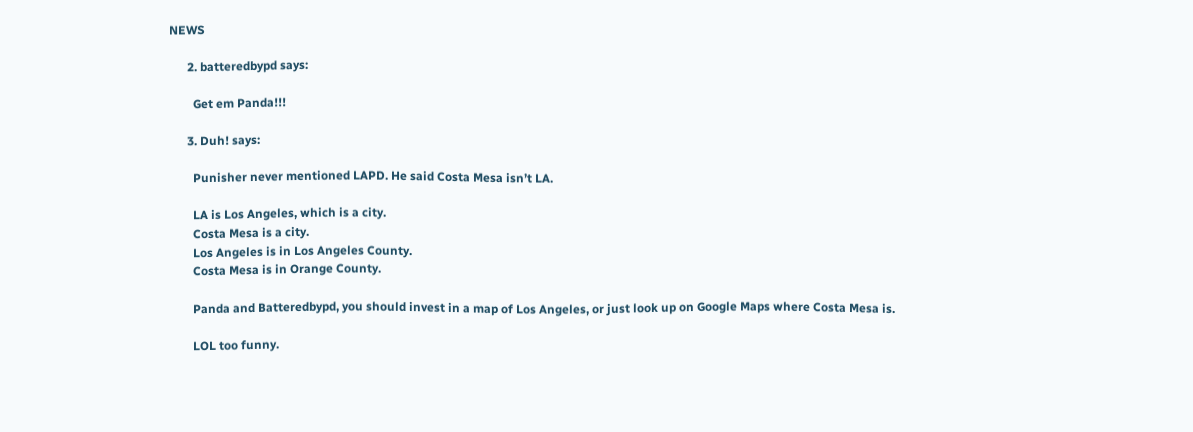NEWS

      2. batteredbypd says:

        Get em Panda!!!

      3. Duh! says:

        Punisher never mentioned LAPD. He said Costa Mesa isn’t LA.

        LA is Los Angeles, which is a city.
        Costa Mesa is a city.
        Los Angeles is in Los Angeles County.
        Costa Mesa is in Orange County.

        Panda and Batteredbypd, you should invest in a map of Los Angeles, or just look up on Google Maps where Costa Mesa is.

        LOL too funny.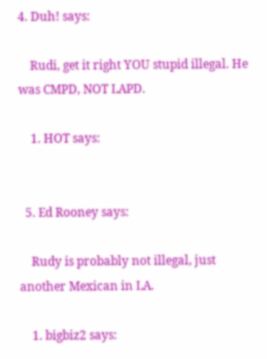4. Duh! says:

    Rudi, get it right YOU stupid illegal. He was CMPD, NOT LAPD.

    1. HOT says:


  5. Ed Rooney says:

    Rudy is probably not illegal, just another Mexican in LA.

    1. bigbiz2 says: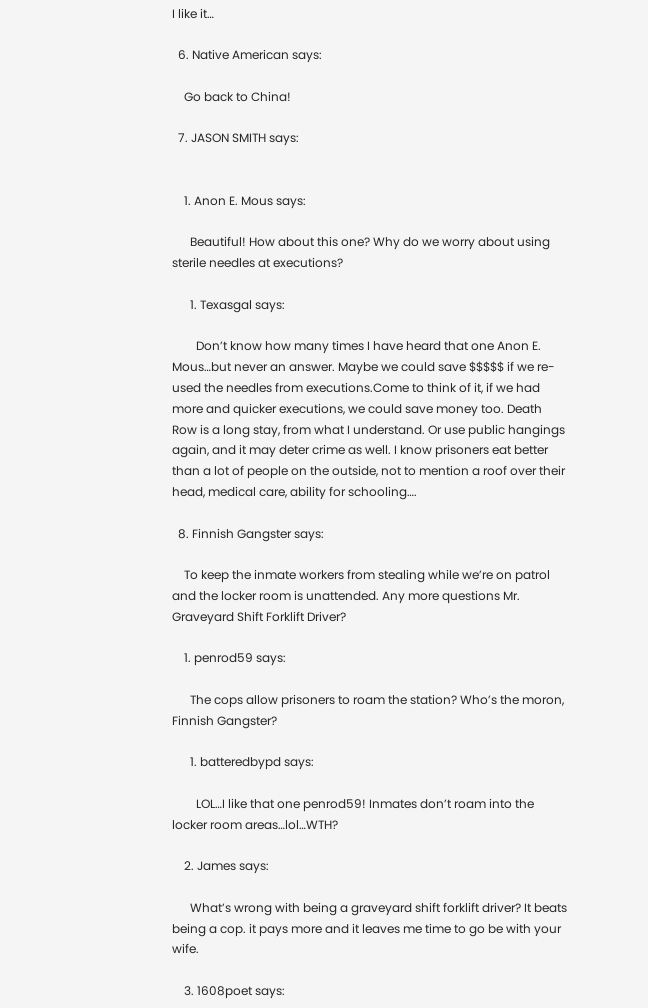I like it…

  6. Native American says:

    Go back to China!

  7. JASON SMITH says:


    1. Anon E. Mous says:

      Beautiful! How about this one? Why do we worry about using sterile needles at executions?

      1. Texasgal says:

        Don’t know how many times I have heard that one Anon E. Mous…but never an answer. Maybe we could save $$$$$ if we re-used the needles from executions.Come to think of it, if we had more and quicker executions, we could save money too. Death Row is a long stay, from what I understand. Or use public hangings again, and it may deter crime as well. I know prisoners eat better than a lot of people on the outside, not to mention a roof over their head, medical care, ability for schooling….

  8. Finnish Gangster says:

    To keep the inmate workers from stealing while we’re on patrol and the locker room is unattended. Any more questions Mr. Graveyard Shift Forklift Driver?

    1. penrod59 says:

      The cops allow prisoners to roam the station? Who’s the moron, Finnish Gangster?

      1. batteredbypd says:

        LOL…I like that one penrod59! Inmates don’t roam into the locker room areas…lol…WTH?

    2. James says:

      What’s wrong with being a graveyard shift forklift driver? It beats being a cop. it pays more and it leaves me time to go be with your wife.

    3. 1608poet says: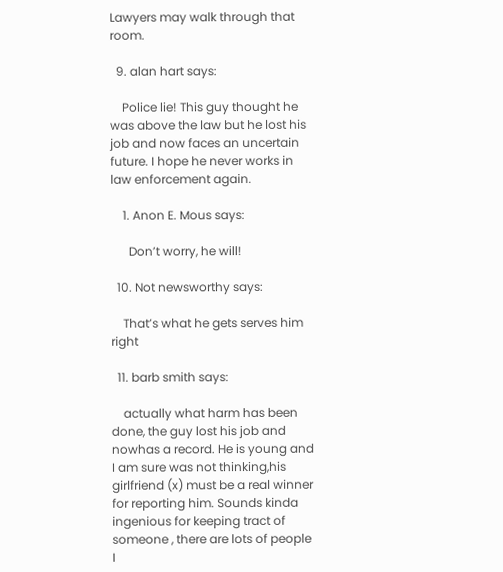Lawyers may walk through that room.

  9. alan hart says:

    Police lie! This guy thought he was above the law but he lost his job and now faces an uncertain future. I hope he never works in law enforcement again.

    1. Anon E. Mous says:

      Don’t worry, he will!

  10. Not newsworthy says:

    That’s what he gets serves him right

  11. barb smith says:

    actually what harm has been done, the guy lost his job and nowhas a record. He is young and I am sure was not thinking,his girlfriend (x) must be a real winner for reporting him. Sounds kinda ingenious for keeping tract of someone , there are lots of people I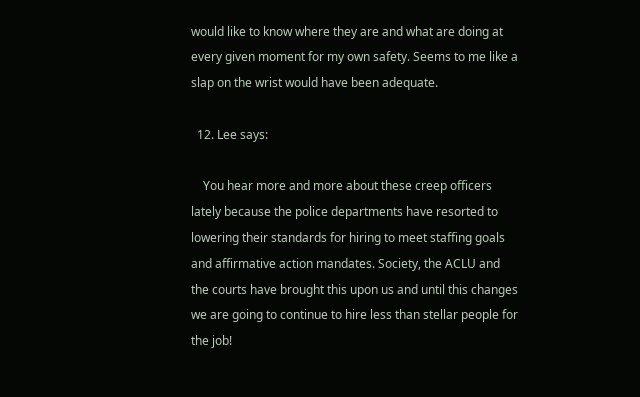would like to know where they are and what are doing at every given moment for my own safety. Seems to me like a slap on the wrist would have been adequate.

  12. Lee says:

    You hear more and more about these creep officers lately because the police departments have resorted to lowering their standards for hiring to meet staffing goals and affirmative action mandates. Society, the ACLU and the courts have brought this upon us and until this changes we are going to continue to hire less than stellar people for the job!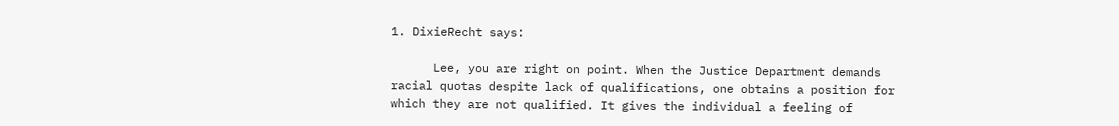1. DixieRecht says:

      Lee, you are right on point. When the Justice Department demands racial quotas despite lack of qualifications, one obtains a position for which they are not qualified. It gives the individual a feeling of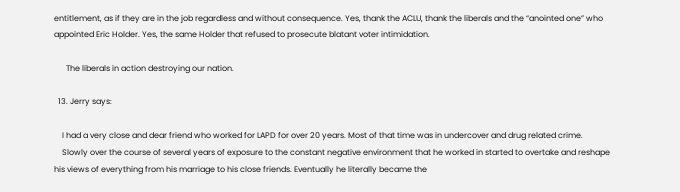entitlement, as if they are in the job regardless and without consequence. Yes, thank the ACLU, thank the liberals and the “anointed one” who appointed Eric Holder. Yes, the same Holder that refused to prosecute blatant voter intimidation.

      The liberals in action destroying our nation.

  13. Jerry says:

    I had a very close and dear friend who worked for LAPD for over 20 years. Most of that time was in undercover and drug related crime.
    Slowly over the course of several years of exposure to the constant negative environment that he worked in started to overtake and reshape his views of everything from his marriage to his close friends. Eventually he literally became the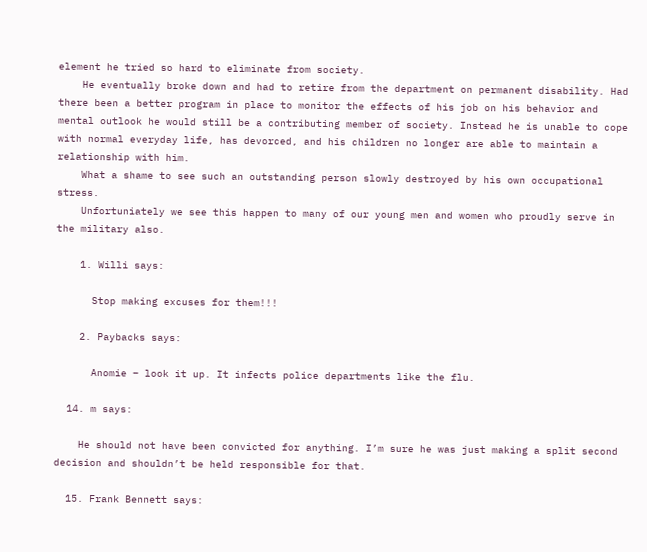element he tried so hard to eliminate from society.
    He eventually broke down and had to retire from the department on permanent disability. Had there been a better program in place to monitor the effects of his job on his behavior and mental outlook he would still be a contributing member of society. Instead he is unable to cope with normal everyday life, has devorced, and his children no longer are able to maintain a relationship with him.
    What a shame to see such an outstanding person slowly destroyed by his own occupational stress.
    Unfortuniately we see this happen to many of our young men and women who proudly serve in the military also.

    1. Willi says:

      Stop making excuses for them!!!

    2. Paybacks says:

      Anomie – look it up. It infects police departments like the flu.

  14. m says:

    He should not have been convicted for anything. I’m sure he was just making a split second decision and shouldn’t be held responsible for that.

  15. Frank Bennett says: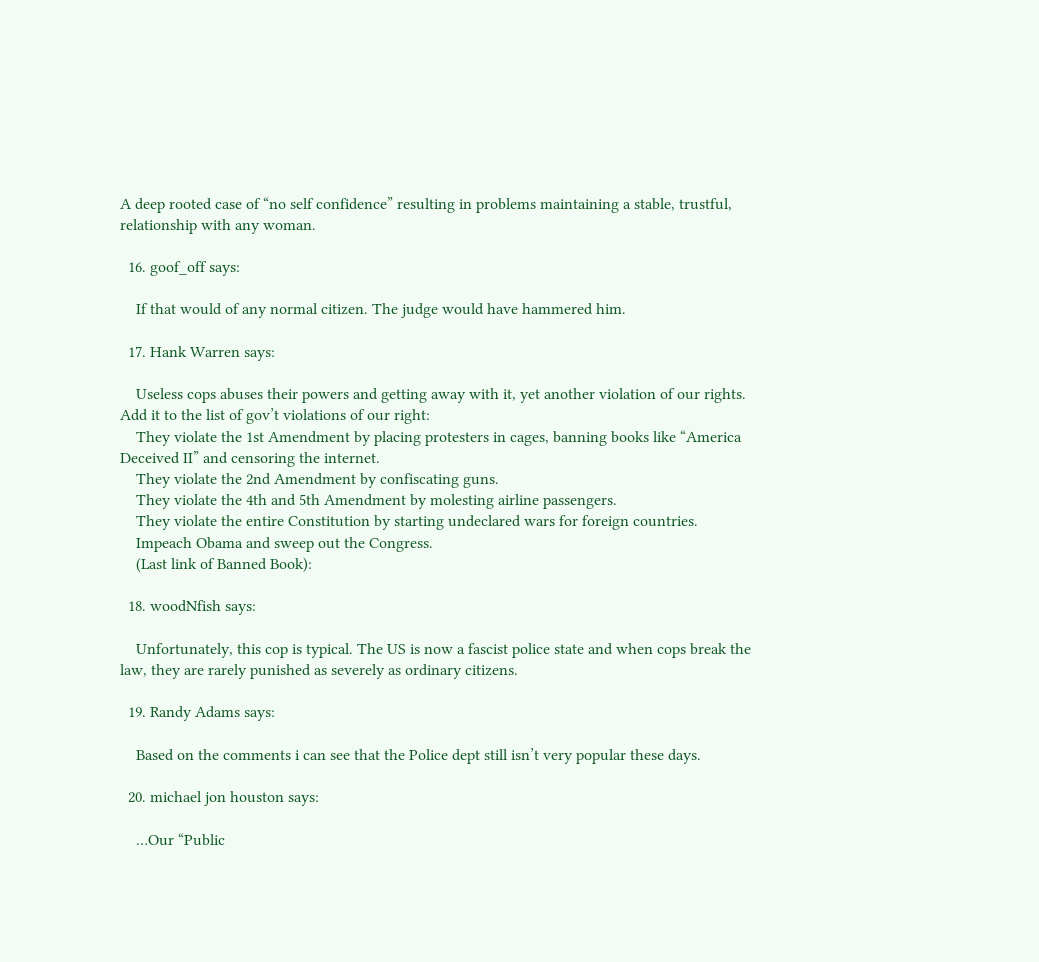A deep rooted case of “no self confidence” resulting in problems maintaining a stable, trustful, relationship with any woman.

  16. goof_off says:

    If that would of any normal citizen. The judge would have hammered him.

  17. Hank Warren says:

    Useless cops abuses their powers and getting away with it, yet another violation of our rights. Add it to the list of gov’t violations of our right:
    They violate the 1st Amendment by placing protesters in cages, banning books like “America Deceived II” and censoring the internet.
    They violate the 2nd Amendment by confiscating guns.
    They violate the 4th and 5th Amendment by molesting airline passengers.
    They violate the entire Constitution by starting undeclared wars for foreign countries.
    Impeach Obama and sweep out the Congress.
    (Last link of Banned Book):

  18. woodNfish says:

    Unfortunately, this cop is typical. The US is now a fascist police state and when cops break the law, they are rarely punished as severely as ordinary citizens.

  19. Randy Adams says:

    Based on the comments i can see that the Police dept still isn’t very popular these days.

  20. michael jon houston says:

    …Our “Public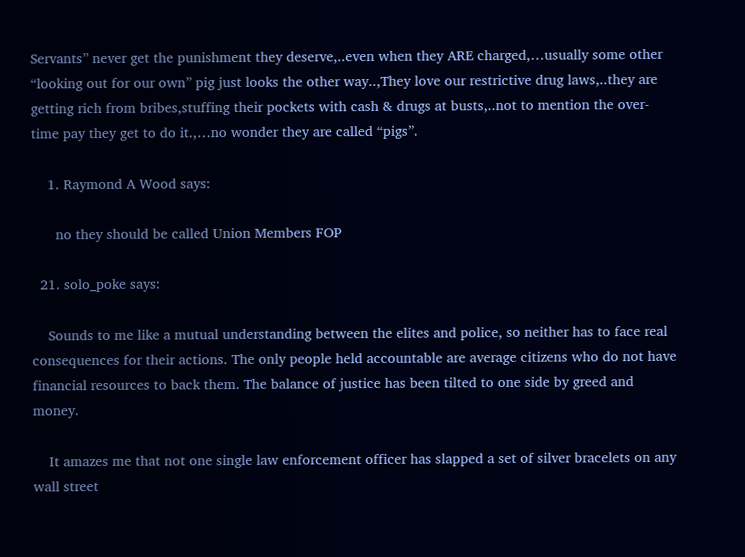Servants” never get the punishment they deserve,..even when they ARE charged,…usually some other “looking out for our own” pig just looks the other way..,They love our restrictive drug laws,..they are getting rich from bribes,stuffing their pockets with cash & drugs at busts,..not to mention the over-time pay they get to do it.,…no wonder they are called “pigs”.

    1. Raymond A Wood says:

      no they should be called Union Members FOP

  21. solo_poke says:

    Sounds to me like a mutual understanding between the elites and police, so neither has to face real consequences for their actions. The only people held accountable are average citizens who do not have financial resources to back them. The balance of justice has been tilted to one side by greed and money.

    It amazes me that not one single law enforcement officer has slapped a set of silver bracelets on any wall street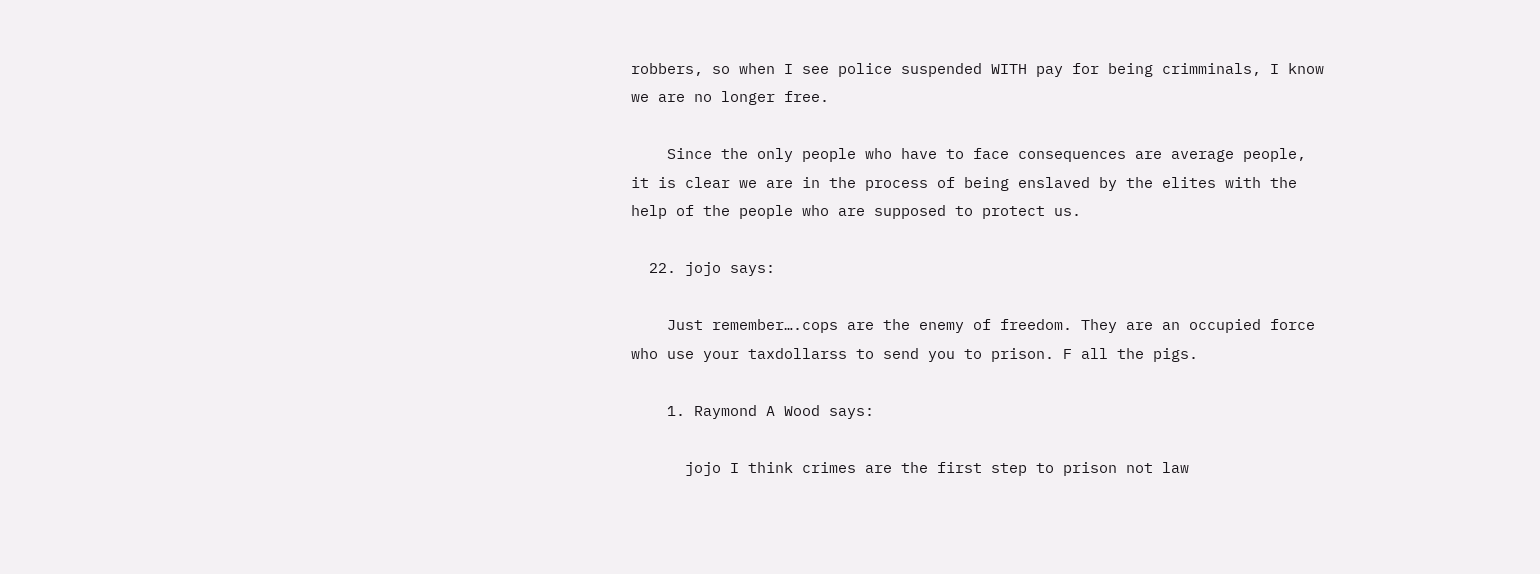robbers, so when I see police suspended WITH pay for being crimminals, I know we are no longer free.

    Since the only people who have to face consequences are average people, it is clear we are in the process of being enslaved by the elites with the help of the people who are supposed to protect us.

  22. jojo says:

    Just remember….cops are the enemy of freedom. They are an occupied force who use your taxdollarss to send you to prison. F all the pigs.

    1. Raymond A Wood says:

      jojo I think crimes are the first step to prison not law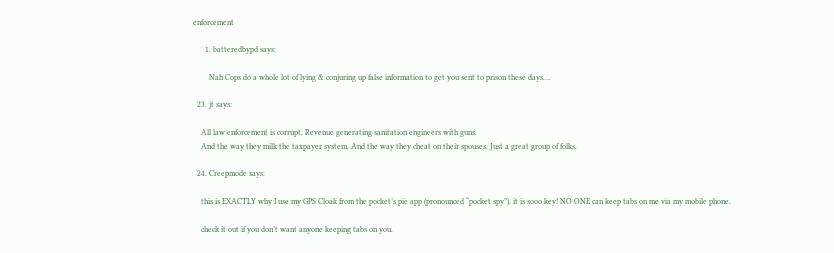enforcement

      1. batteredbypd says:

        Nah Cops do a whole lot of lying & conjuring up false information to get you sent to prison these days….

  23. jt says:

    All law enforcement is corrupt. Revenue generating sanitation engineers with guns.
    And the way they milk the taxpayer system. And the way they cheat on their spouses. Just a great group of folks.

  24. Creepmode says:

    this is EXACTLY why I use my GPS Cloak from the pocket’s pie app (pronounced “pocket spy”). it is sooo key! NO ONE can keep tabs on me via my mobile phone.

    check it out if you don’t want anyone keeping tabs on you.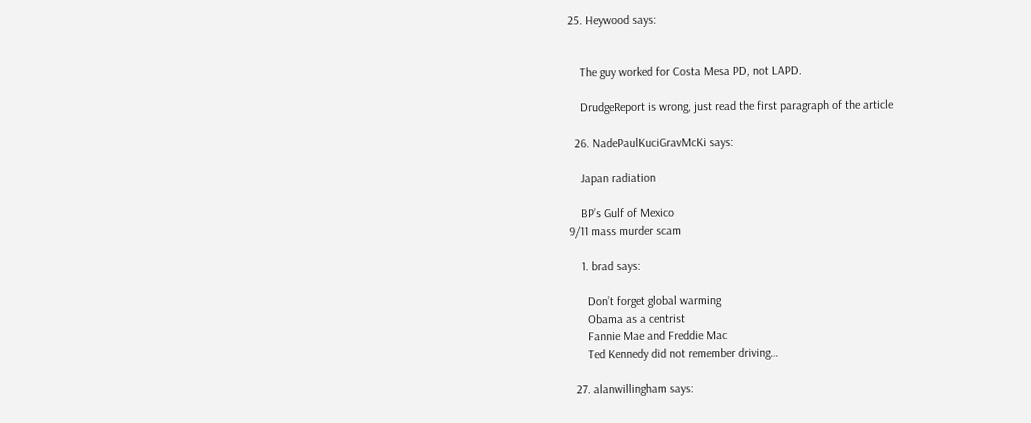25. Heywood says:


    The guy worked for Costa Mesa PD, not LAPD.

    DrudgeReport is wrong, just read the first paragraph of the article

  26. NadePaulKuciGravMcKi says:

    Japan radiation

    BP’s Gulf of Mexico
9/11 mass murder scam

    1. brad says:

      Don’t forget global warming
      Obama as a centrist
      Fannie Mae and Freddie Mac
      Ted Kennedy did not remember driving…

  27. alanwillingham says: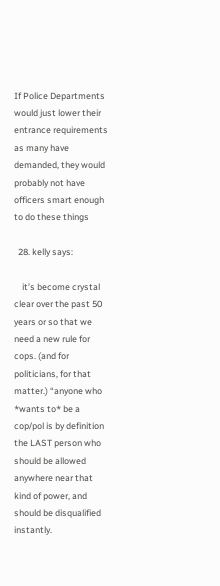If Police Departments would just lower their entrance requirements as many have demanded, they would probably not have officers smart enough to do these things

  28. kelly says:

    it’s become crystal clear over the past 50 years or so that we need a new rule for cops. (and for politicians, for that matter.) “anyone who *wants to* be a cop/pol is by definition the LAST person who should be allowed anywhere near that kind of power, and should be disqualified instantly.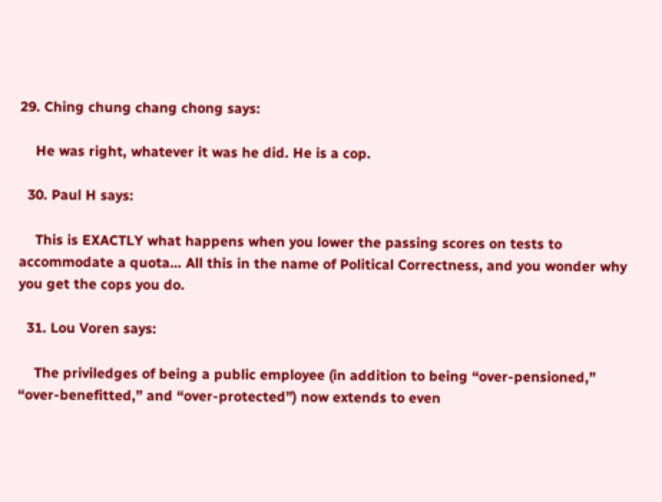29. Ching chung chang chong says:

    He was right, whatever it was he did. He is a cop.

  30. Paul H says:

    This is EXACTLY what happens when you lower the passing scores on tests to accommodate a quota… All this in the name of Political Correctness, and you wonder why you get the cops you do.

  31. Lou Voren says:

    The priviledges of being a public employee (in addition to being “over-pensioned,” “over-benefitted,” and “over-protected”) now extends to even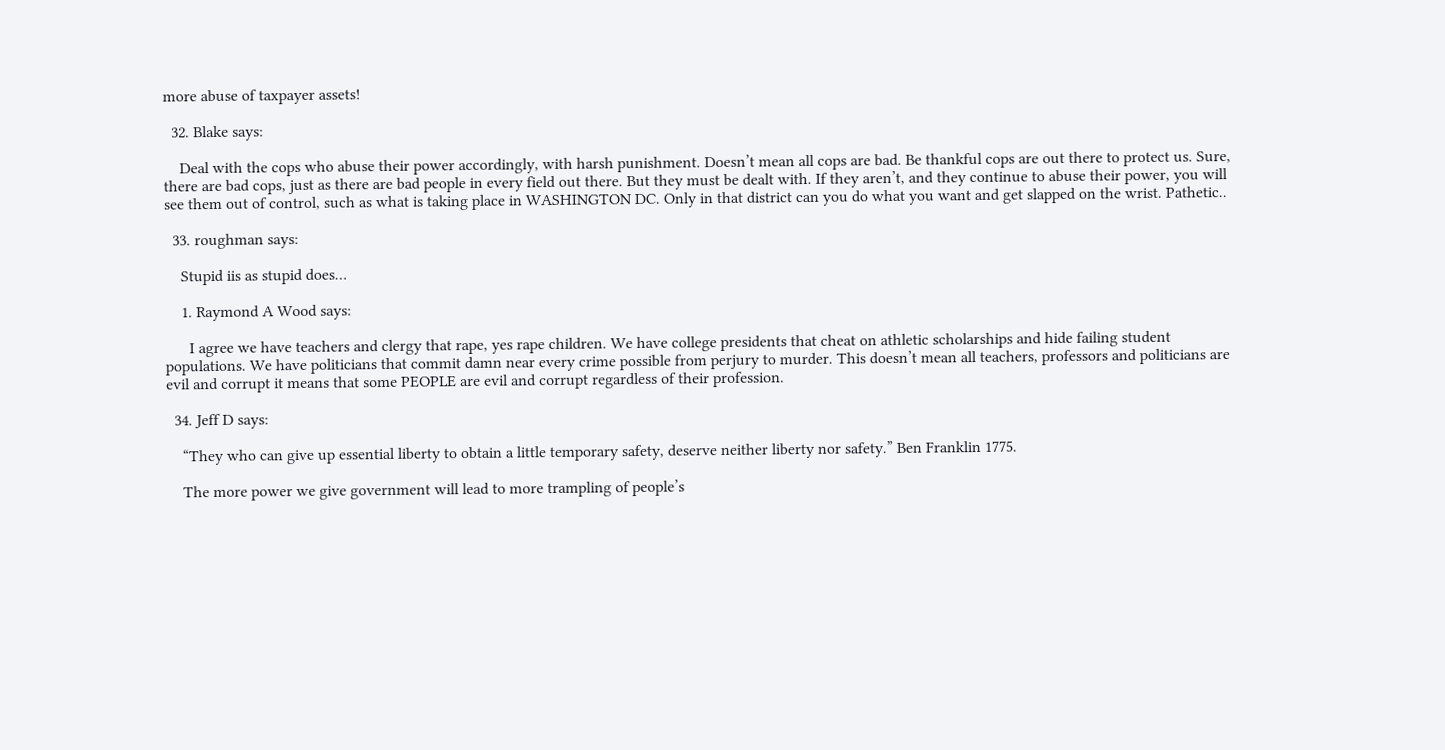more abuse of taxpayer assets!

  32. Blake says:

    Deal with the cops who abuse their power accordingly, with harsh punishment. Doesn’t mean all cops are bad. Be thankful cops are out there to protect us. Sure, there are bad cops, just as there are bad people in every field out there. But they must be dealt with. If they aren’t, and they continue to abuse their power, you will see them out of control, such as what is taking place in WASHINGTON DC. Only in that district can you do what you want and get slapped on the wrist. Pathetic..

  33. roughman says:

    Stupid iis as stupid does…

    1. Raymond A Wood says:

      I agree we have teachers and clergy that rape, yes rape children. We have college presidents that cheat on athletic scholarships and hide failing student populations. We have politicians that commit damn near every crime possible from perjury to murder. This doesn’t mean all teachers, professors and politicians are evil and corrupt it means that some PEOPLE are evil and corrupt regardless of their profession.

  34. Jeff D says:

    “They who can give up essential liberty to obtain a little temporary safety, deserve neither liberty nor safety.” Ben Franklin 1775.

    The more power we give government will lead to more trampling of people’s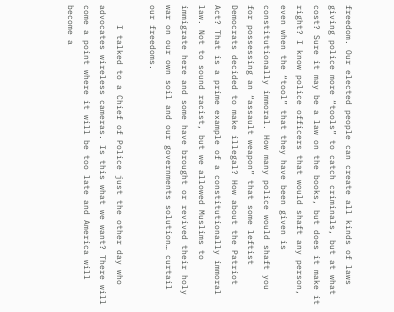freedom. Our elected people can create all kinds of laws giving police more “tools” to catch criminals, but at what cost? Sure it may be a law on the books, but does it make it right? I know police officers that would shaft any person, even when the “tool” that they have been given is constitutionally immoral. How many police would shaft you for possessing an “assault weapon” that some leftist Democrats decided to make illegal? How about the Patriot Act? That is a prime example of a constitutionally immoral law. Not to sound racist, but we allowed Muslims to immigrate here and some have brought or revived their holy war on our own soil and our governments solution… curtail our freedoms.

    I talked to a Chief of Police just the other day who advocates wireless cameras. Is this what we want? There will come a point where it will be too late and America will become a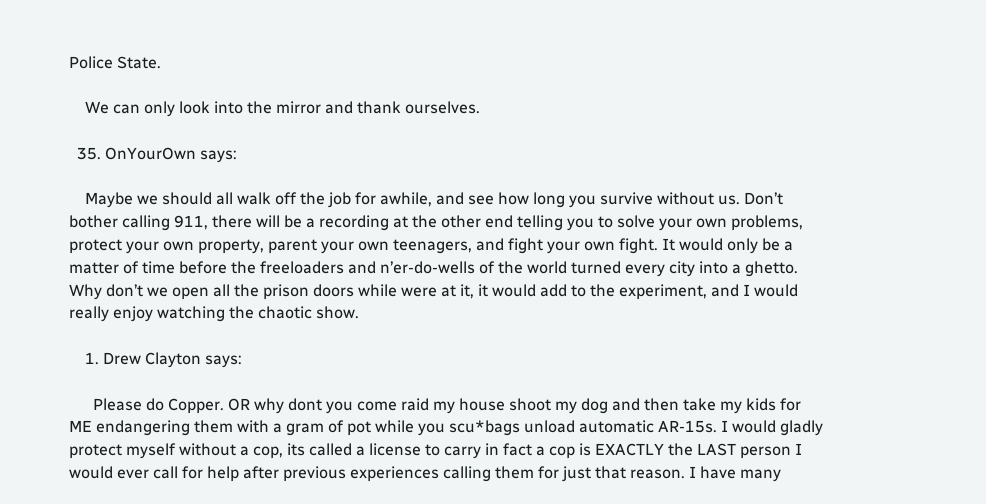Police State.

    We can only look into the mirror and thank ourselves.

  35. OnYourOwn says:

    Maybe we should all walk off the job for awhile, and see how long you survive without us. Don’t bother calling 911, there will be a recording at the other end telling you to solve your own problems, protect your own property, parent your own teenagers, and fight your own fight. It would only be a matter of time before the freeloaders and n’er-do-wells of the world turned every city into a ghetto. Why don’t we open all the prison doors while were at it, it would add to the experiment, and I would really enjoy watching the chaotic show.

    1. Drew Clayton says:

      Please do Copper. OR why dont you come raid my house shoot my dog and then take my kids for ME endangering them with a gram of pot while you scu*bags unload automatic AR-15s. I would gladly protect myself without a cop, its called a license to carry in fact a cop is EXACTLY the LAST person I would ever call for help after previous experiences calling them for just that reason. I have many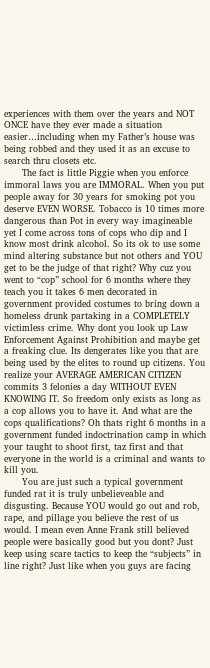experiences with them over the years and NOT ONCE have they ever made a situation easier…including when my Father’s house was being robbed and they used it as an excuse to search thru closets etc.
      The fact is little Piggie when you enforce immoral laws you are IMMORAL. When you put people away for 30 years for smoking pot you deserve EVEN WORSE. Tobacco is 10 times more dangerous than Pot in every way imagineable yet I come across tons of cops who dip and I know most drink alcohol. So its ok to use some mind altering substance but not others and YOU get to be the judge of that right? Why cuz you went to “cop” school for 6 months where they teach you it takes 6 men decorated in government provided costumes to bring down a homeless drunk partaking in a COMPLETELY victimless crime. Why dont you look up Law Enforcement Against Prohibition and maybe get a freaking clue. Its dengerates like you that are being used by the elites to round up citizens. You realize your AVERAGE AMERICAN CITIZEN commits 3 felonies a day WITHOUT EVEN KNOWING IT. So freedom only exists as long as a cop allows you to have it. And what are the cops qualifications? Oh thats right 6 months in a government funded indoctrination camp in which your taught to shoot first, taz first and that everyone in the world is a criminal and wants to kill you.
      You are just such a typical government funded rat it is truly unbelieveable and disgusting. Because YOU would go out and rob, rape, and pillage you believe the rest of us would. I mean even Anne Frank still believed people were basically good but you dont? Just keep using scare tactics to keep the “subjects” in line right? Just like when you guys are facing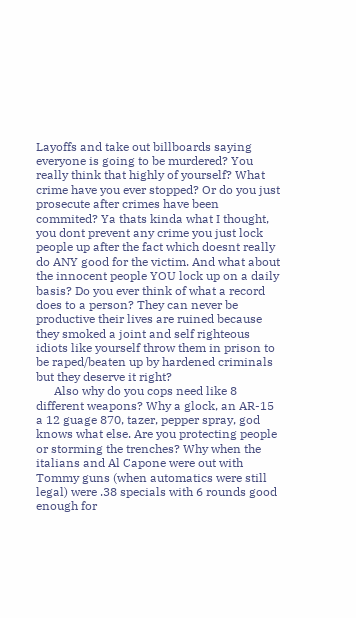Layoffs and take out billboards saying everyone is going to be murdered? You really think that highly of yourself? What crime have you ever stopped? Or do you just prosecute after crimes have been commited? Ya thats kinda what I thought, you dont prevent any crime you just lock people up after the fact which doesnt really do ANY good for the victim. And what about the innocent people YOU lock up on a daily basis? Do you ever think of what a record does to a person? They can never be productive their lives are ruined because they smoked a joint and self righteous idiots like yourself throw them in prison to be raped/beaten up by hardened criminals but they deserve it right?
      Also why do you cops need like 8 different weapons? Why a glock, an AR-15 a 12 guage 870, tazer, pepper spray, god knows what else. Are you protecting people or storming the trenches? Why when the italians and Al Capone were out with Tommy guns (when automatics were still legal) were .38 specials with 6 rounds good enough for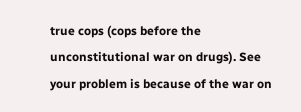true cops (cops before the unconstitutional war on drugs). See your problem is because of the war on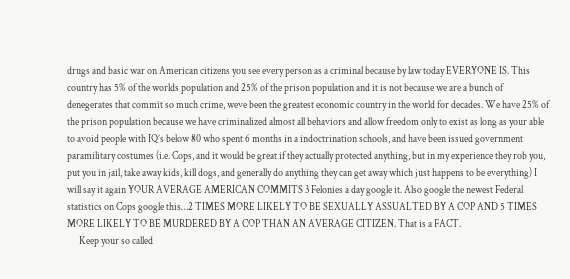drugs and basic war on American citizens you see every person as a criminal because by law today EVERYONE IS. This country has 5% of the worlds population and 25% of the prison population and it is not because we are a bunch of denegerates that commit so much crime, weve been the greatest economic country in the world for decades. We have 25% of the prison population because we have criminalized almost all behaviors and allow freedom only to exist as long as your able to avoid people with IQ’s below 80 who spent 6 months in a indoctrination schools, and have been issued government paramilitary costumes (i.e. Cops, and it would be great if they actually protected anything, but in my experience they rob you, put you in jail, take away kids, kill dogs, and generally do anything they can get away which just happens to be everything) I will say it again YOUR AVERAGE AMERICAN COMMITS 3 Felonies a day google it. Also google the newest Federal statistics on Cops google this…2 TIMES MORE LIKELY TO BE SEXUALLY ASSUALTED BY A COP AND 5 TIMES MORE LIKELY TO BE MURDERED BY A COP THAN AN AVERAGE CITIZEN. That is a FACT.
      Keep your so called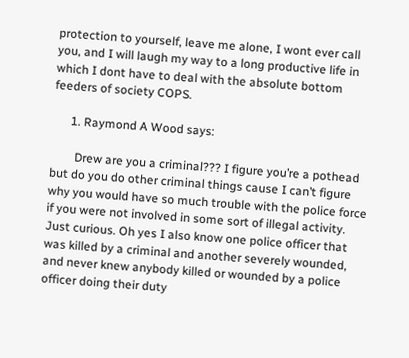protection to yourself, leave me alone, I wont ever call you, and I will laugh my way to a long productive life in which I dont have to deal with the absolute bottom feeders of society COPS.

      1. Raymond A Wood says:

        Drew are you a criminal??? I figure you’re a pothead but do you do other criminal things cause I can’t figure why you would have so much trouble with the police force if you were not involved in some sort of illegal activity. Just curious. Oh yes I also know one police officer that was killed by a criminal and another severely wounded, and never knew anybody killed or wounded by a police officer doing their duty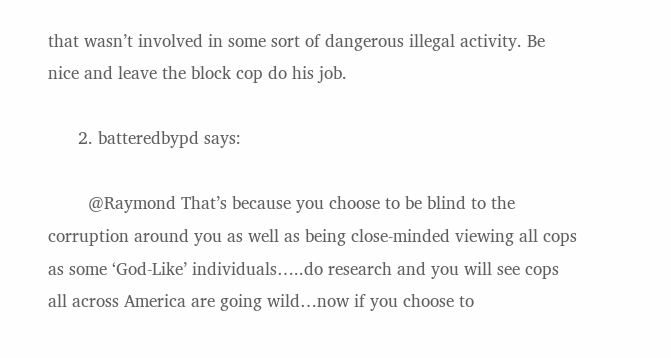that wasn’t involved in some sort of dangerous illegal activity. Be nice and leave the block cop do his job.

      2. batteredbypd says:

        @Raymond That’s because you choose to be blind to the corruption around you as well as being close-minded viewing all cops as some ‘God-Like’ individuals…..do research and you will see cops all across America are going wild…now if you choose to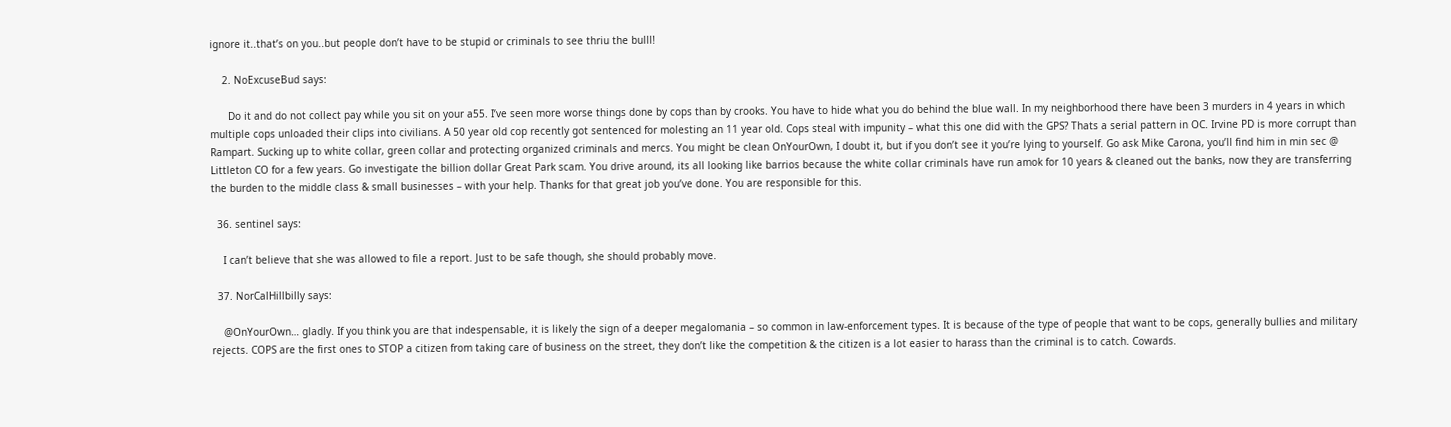ignore it..that’s on you..but people don’t have to be stupid or criminals to see thriu the bulll!

    2. NoExcuseBud says:

      Do it and do not collect pay while you sit on your a55. I’ve seen more worse things done by cops than by crooks. You have to hide what you do behind the blue wall. In my neighborhood there have been 3 murders in 4 years in which multiple cops unloaded their clips into civilians. A 50 year old cop recently got sentenced for molesting an 11 year old. Cops steal with impunity – what this one did with the GPS? Thats a serial pattern in OC. Irvine PD is more corrupt than Rampart. Sucking up to white collar, green collar and protecting organized criminals and mercs. You might be clean OnYourOwn, I doubt it, but if you don’t see it you’re lying to yourself. Go ask Mike Carona, you’ll find him in min sec @ Littleton CO for a few years. Go investigate the billion dollar Great Park scam. You drive around, its all looking like barrios because the white collar criminals have run amok for 10 years & cleaned out the banks, now they are transferring the burden to the middle class & small businesses – with your help. Thanks for that great job you’ve done. You are responsible for this.

  36. sentinel says:

    I can’t believe that she was allowed to file a report. Just to be safe though, she should probably move.

  37. NorCalHillbilly says:

    @OnYourOwn… gladly. If you think you are that indespensable, it is likely the sign of a deeper megalomania – so common in law-enforcement types. It is because of the type of people that want to be cops, generally bullies and military rejects. COPS are the first ones to STOP a citizen from taking care of business on the street, they don’t like the competition & the citizen is a lot easier to harass than the criminal is to catch. Cowards.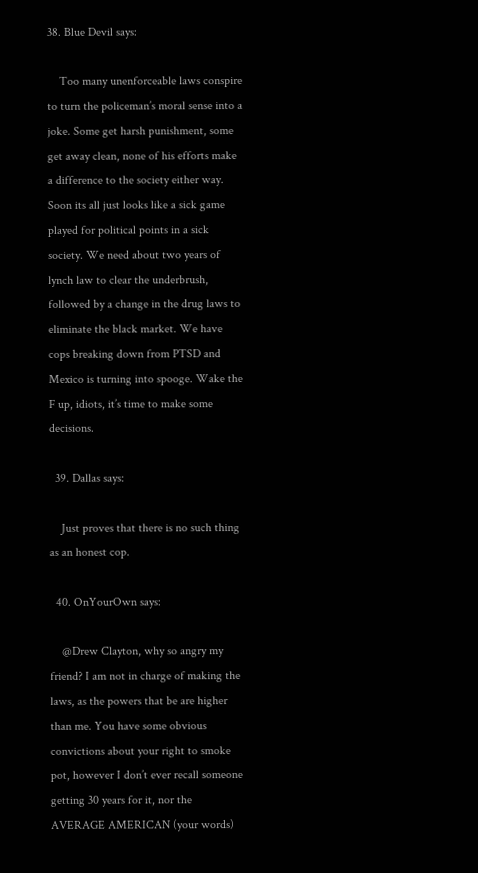38. Blue Devil says:

    Too many unenforceable laws conspire to turn the policeman’s moral sense into a joke. Some get harsh punishment, some get away clean, none of his efforts make a difference to the society either way. Soon its all just looks like a sick game played for political points in a sick society. We need about two years of lynch law to clear the underbrush, followed by a change in the drug laws to eliminate the black market. We have cops breaking down from PTSD and Mexico is turning into spooge. Wake the F up, idiots, it’s time to make some decisions.

  39. Dallas says:

    Just proves that there is no such thing as an honest cop.

  40. OnYourOwn says:

    @Drew Clayton, why so angry my friend? I am not in charge of making the laws, as the powers that be are higher than me. You have some obvious convictions about your right to smoke pot, however I don’t ever recall someone getting 30 years for it, nor the AVERAGE AMERICAN (your words)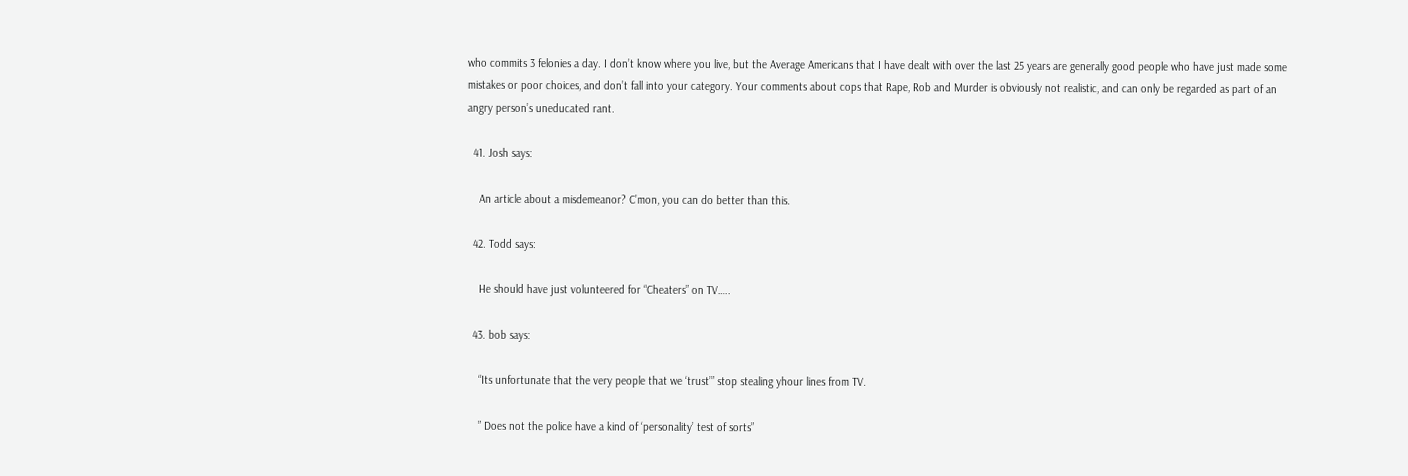who commits 3 felonies a day. I don’t know where you live, but the Average Americans that I have dealt with over the last 25 years are generally good people who have just made some mistakes or poor choices, and don’t fall into your category. Your comments about cops that Rape, Rob and Murder is obviously not realistic, and can only be regarded as part of an angry person’s uneducated rant.

  41. Josh says:

    An article about a misdemeanor? C’mon, you can do better than this.

  42. Todd says:

    He should have just volunteered for “Cheaters” on TV…..

  43. bob says:

    “Its unfortunate that the very people that we ‘trust’” stop stealing yhour lines from TV.

    ” Does not the police have a kind of ‘personality’ test of sorts”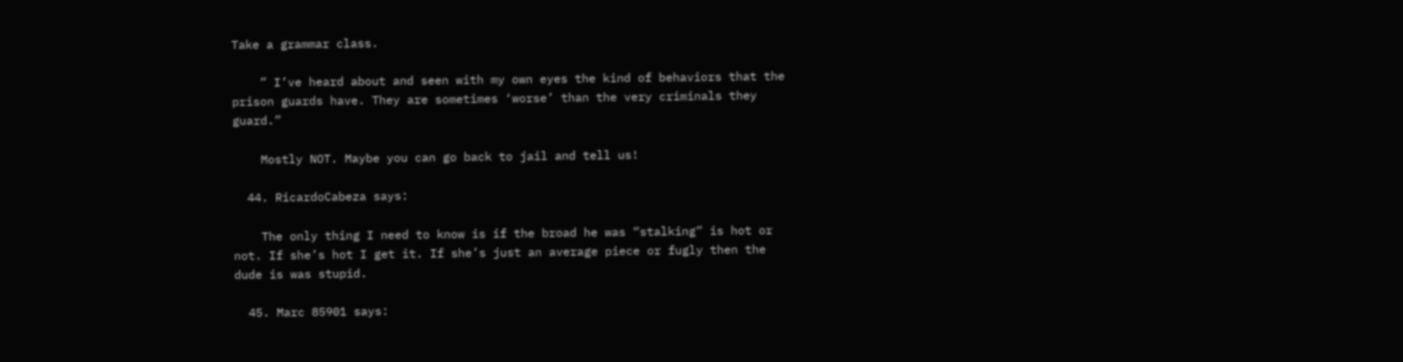Take a grammar class.

    ” I’ve heard about and seen with my own eyes the kind of behaviors that the prison guards have. They are sometimes ‘worse’ than the very criminals they guard.”

    Mostly NOT. Maybe you can go back to jail and tell us!

  44. RicardoCabeza says:

    The only thing I need to know is if the broad he was “stalking” is hot or not. If she’s hot I get it. If she’s just an average piece or fugly then the dude is was stupid.

  45. Marc 85901 says: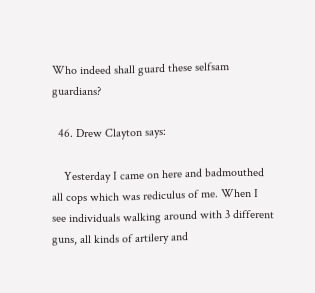Who indeed shall guard these selfsam guardians?

  46. Drew Clayton says:

    Yesterday I came on here and badmouthed all cops which was rediculus of me. When I see individuals walking around with 3 different guns, all kinds of artilery and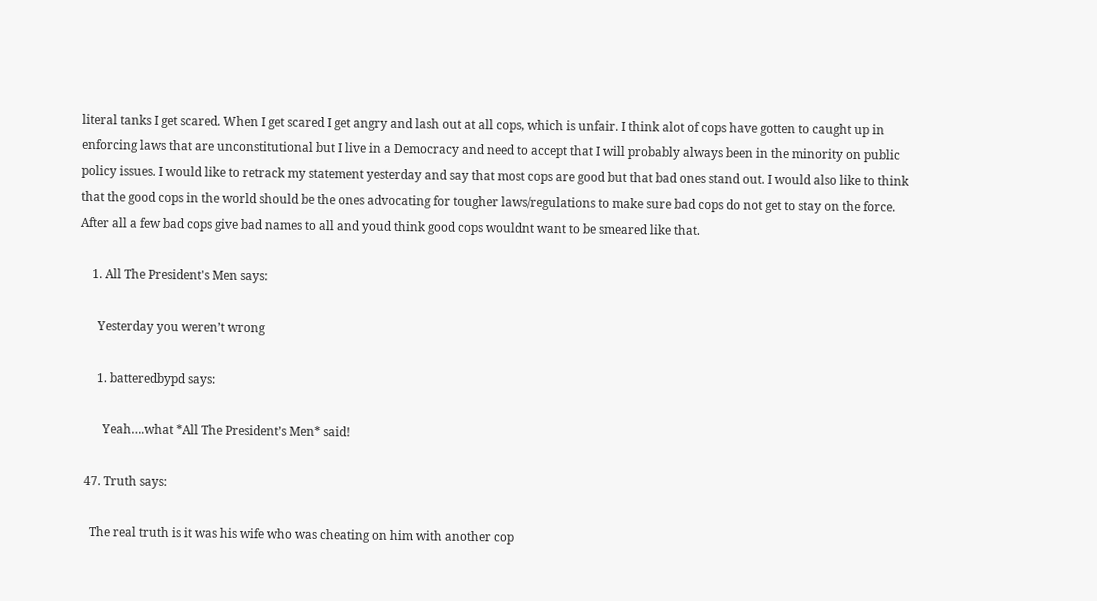literal tanks I get scared. When I get scared I get angry and lash out at all cops, which is unfair. I think alot of cops have gotten to caught up in enforcing laws that are unconstitutional but I live in a Democracy and need to accept that I will probably always been in the minority on public policy issues. I would like to retrack my statement yesterday and say that most cops are good but that bad ones stand out. I would also like to think that the good cops in the world should be the ones advocating for tougher laws/regulations to make sure bad cops do not get to stay on the force. After all a few bad cops give bad names to all and youd think good cops wouldnt want to be smeared like that.

    1. All The President's Men says:

      Yesterday you weren’t wrong

      1. batteredbypd says:

        Yeah….what *All The President’s Men* said!

  47. Truth says:

    The real truth is it was his wife who was cheating on him with another cop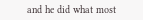and he did what most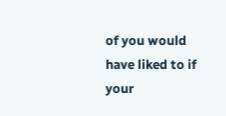of you would have liked to if your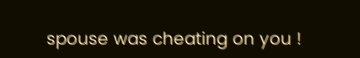spouse was cheating on you !